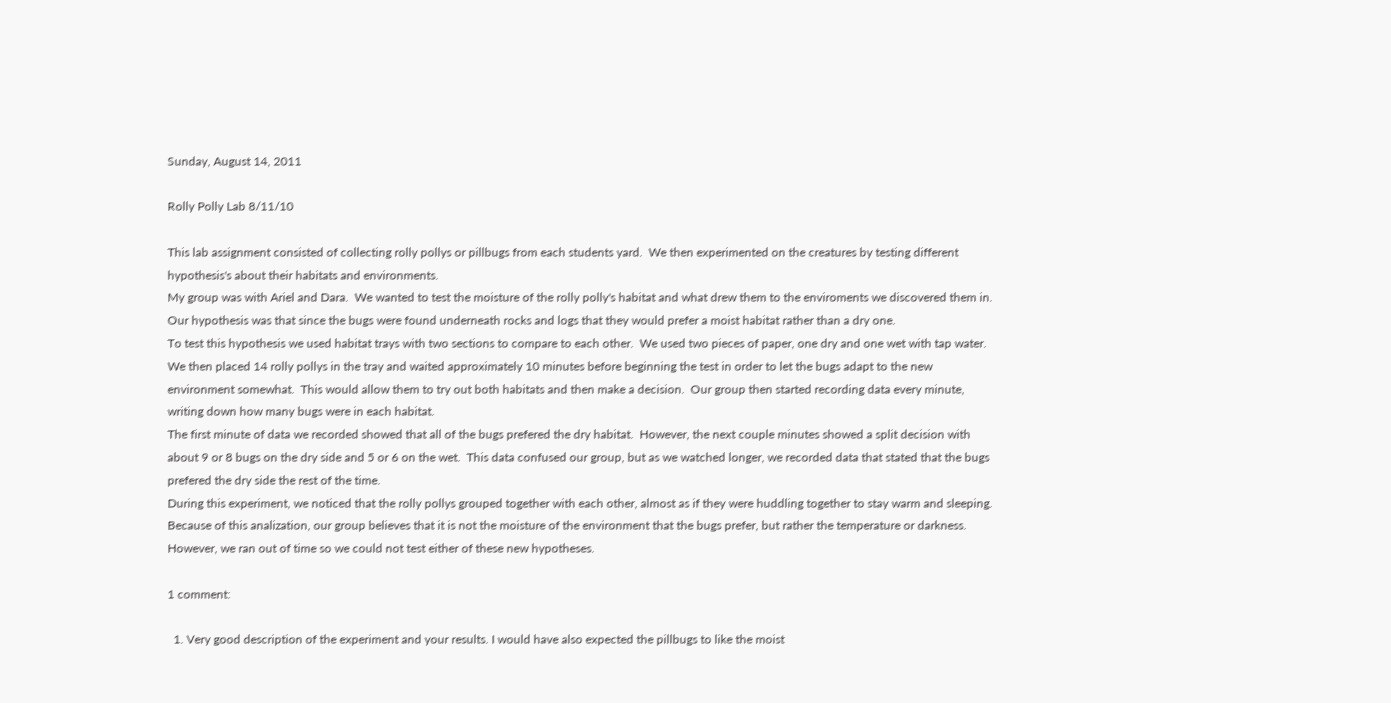Sunday, August 14, 2011

Rolly Polly Lab 8/11/10

This lab assignment consisted of collecting rolly pollys or pillbugs from each students yard.  We then experimented on the creatures by testing different hypothesis's about their habitats and environments.
My group was with Ariel and Dara.  We wanted to test the moisture of the rolly polly's habitat and what drew them to the enviroments we discovered them in.  Our hypothesis was that since the bugs were found underneath rocks and logs that they would prefer a moist habitat rather than a dry one.
To test this hypothesis we used habitat trays with two sections to compare to each other.  We used two pieces of paper, one dry and one wet with tap water.  We then placed 14 rolly pollys in the tray and waited approximately 10 minutes before beginning the test in order to let the bugs adapt to the new environment somewhat.  This would allow them to try out both habitats and then make a decision.  Our group then started recording data every minute, writing down how many bugs were in each habitat.
The first minute of data we recorded showed that all of the bugs prefered the dry habitat.  However, the next couple minutes showed a split decision with about 9 or 8 bugs on the dry side and 5 or 6 on the wet.  This data confused our group, but as we watched longer, we recorded data that stated that the bugs prefered the dry side the rest of the time.
During this experiment, we noticed that the rolly pollys grouped together with each other, almost as if they were huddling together to stay warm and sleeping.  Because of this analization, our group believes that it is not the moisture of the environment that the bugs prefer, but rather the temperature or darkness.  However, we ran out of time so we could not test either of these new hypotheses.

1 comment:

  1. Very good description of the experiment and your results. I would have also expected the pillbugs to like the moist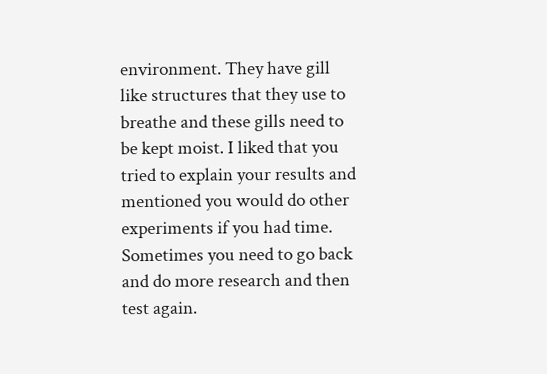environment. They have gill like structures that they use to breathe and these gills need to be kept moist. I liked that you tried to explain your results and mentioned you would do other experiments if you had time. Sometimes you need to go back and do more research and then test again.